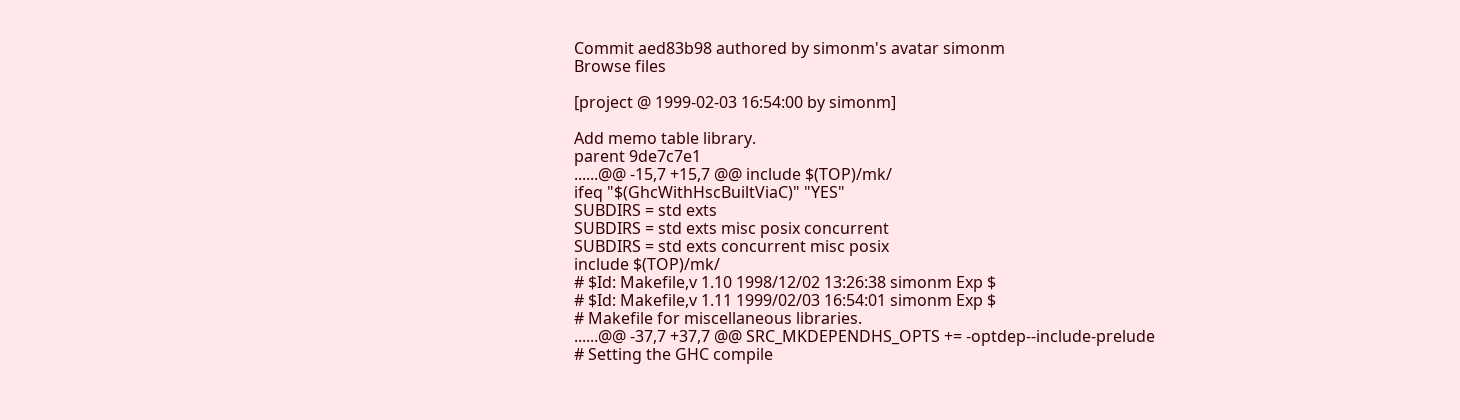Commit aed83b98 authored by simonm's avatar simonm
Browse files

[project @ 1999-02-03 16:54:00 by simonm]

Add memo table library.
parent 9de7c7e1
......@@ -15,7 +15,7 @@ include $(TOP)/mk/
ifeq "$(GhcWithHscBuiltViaC)" "YES"
SUBDIRS = std exts
SUBDIRS = std exts misc posix concurrent
SUBDIRS = std exts concurrent misc posix
include $(TOP)/mk/
# $Id: Makefile,v 1.10 1998/12/02 13:26:38 simonm Exp $
# $Id: Makefile,v 1.11 1999/02/03 16:54:01 simonm Exp $
# Makefile for miscellaneous libraries.
......@@ -37,7 +37,7 @@ SRC_MKDEPENDHS_OPTS += -optdep--include-prelude
# Setting the GHC compile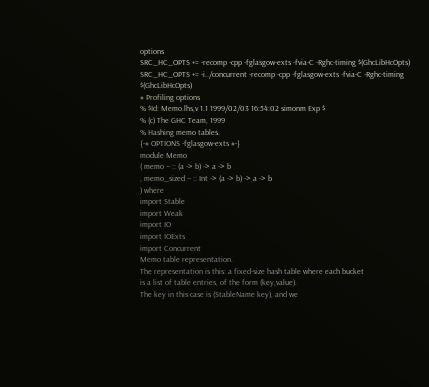options
SRC_HC_OPTS += -recomp -cpp -fglasgow-exts -fvia-C -Rghc-timing $(GhcLibHcOpts)
SRC_HC_OPTS += -i../concurrent -recomp -cpp -fglasgow-exts -fvia-C -Rghc-timing $(GhcLibHcOpts)
# Profiling options
% $Id: Memo.lhs,v 1.1 1999/02/03 16:54:02 simonm Exp $
% (c) The GHC Team, 1999
% Hashing memo tables.
{-# OPTIONS -fglasgow-exts #-}
module Memo
( memo -- :: (a -> b) -> a -> b
, memo_sized -- :: Int -> (a -> b) -> a -> b
) where
import Stable
import Weak
import IO
import IOExts
import Concurrent
Memo table representation.
The representation is this: a fixed-size hash table where each bucket
is a list of table entries, of the form (key,value).
The key in this case is (StableName key), and we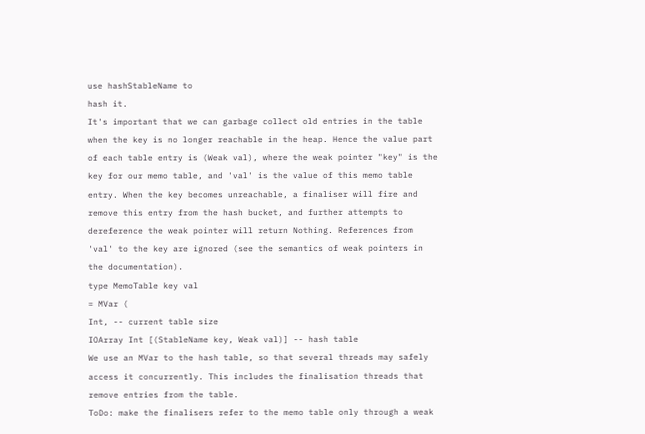use hashStableName to
hash it.
It's important that we can garbage collect old entries in the table
when the key is no longer reachable in the heap. Hence the value part
of each table entry is (Weak val), where the weak pointer "key" is the
key for our memo table, and 'val' is the value of this memo table
entry. When the key becomes unreachable, a finaliser will fire and
remove this entry from the hash bucket, and further attempts to
dereference the weak pointer will return Nothing. References from
'val' to the key are ignored (see the semantics of weak pointers in
the documentation).
type MemoTable key val
= MVar (
Int, -- current table size
IOArray Int [(StableName key, Weak val)] -- hash table
We use an MVar to the hash table, so that several threads may safely
access it concurrently. This includes the finalisation threads that
remove entries from the table.
ToDo: make the finalisers refer to the memo table only through a weak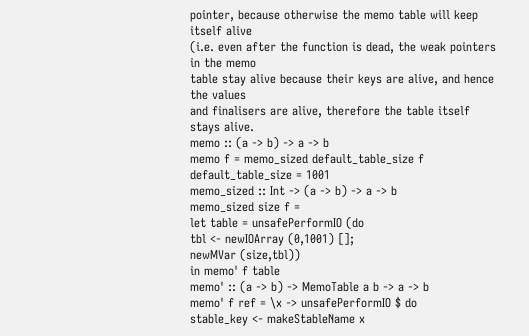pointer, because otherwise the memo table will keep itself alive
(i.e. even after the function is dead, the weak pointers in the memo
table stay alive because their keys are alive, and hence the values
and finalisers are alive, therefore the table itself stays alive.
memo :: (a -> b) -> a -> b
memo f = memo_sized default_table_size f
default_table_size = 1001
memo_sized :: Int -> (a -> b) -> a -> b
memo_sized size f =
let table = unsafePerformIO (do
tbl <- newIOArray (0,1001) [];
newMVar (size,tbl))
in memo' f table
memo' :: (a -> b) -> MemoTable a b -> a -> b
memo' f ref = \x -> unsafePerformIO $ do
stable_key <- makeStableName x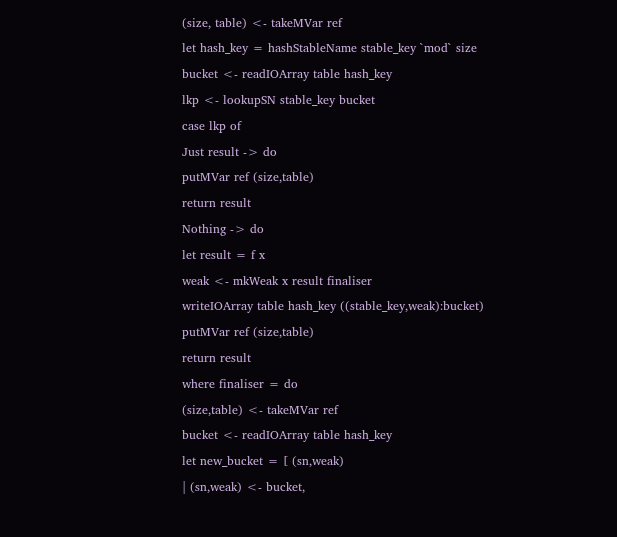(size, table) <- takeMVar ref
let hash_key = hashStableName stable_key `mod` size
bucket <- readIOArray table hash_key
lkp <- lookupSN stable_key bucket
case lkp of
Just result -> do
putMVar ref (size,table)
return result
Nothing -> do
let result = f x
weak <- mkWeak x result finaliser
writeIOArray table hash_key ((stable_key,weak):bucket)
putMVar ref (size,table)
return result
where finaliser = do
(size,table) <- takeMVar ref
bucket <- readIOArray table hash_key
let new_bucket = [ (sn,weak)
| (sn,weak) <- bucket,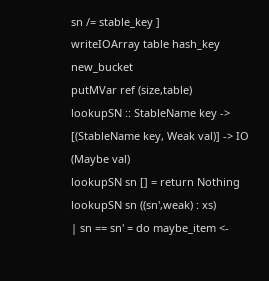sn /= stable_key ]
writeIOArray table hash_key new_bucket
putMVar ref (size,table)
lookupSN :: StableName key -> [(StableName key, Weak val)] -> IO (Maybe val)
lookupSN sn [] = return Nothing
lookupSN sn ((sn',weak) : xs)
| sn == sn' = do maybe_item <-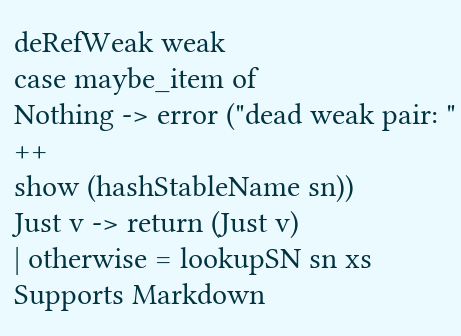deRefWeak weak
case maybe_item of
Nothing -> error ("dead weak pair: " ++
show (hashStableName sn))
Just v -> return (Just v)
| otherwise = lookupSN sn xs
Supports Markdown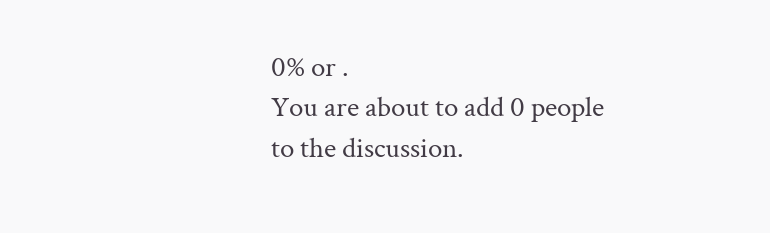0% or .
You are about to add 0 people to the discussion.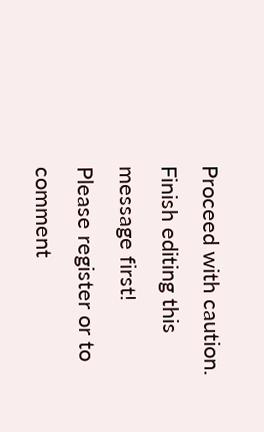Proceed with caution.
Finish editing this message first!
Please register or to comment